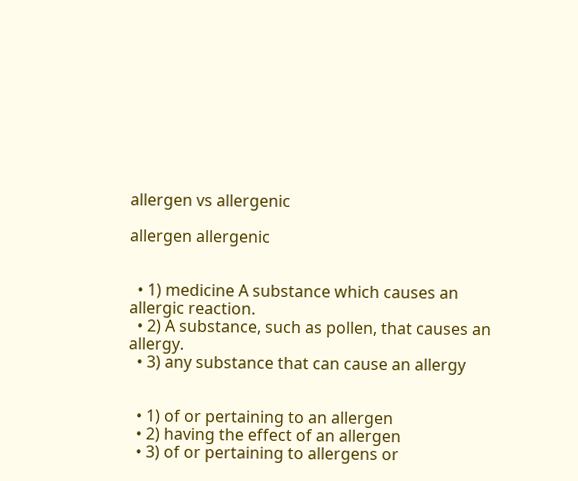allergen vs allergenic

allergen allergenic


  • 1) medicine A substance which causes an allergic reaction.
  • 2) A substance, such as pollen, that causes an allergy.
  • 3) any substance that can cause an allergy


  • 1) of or pertaining to an allergen
  • 2) having the effect of an allergen
  • 3) of or pertaining to allergens or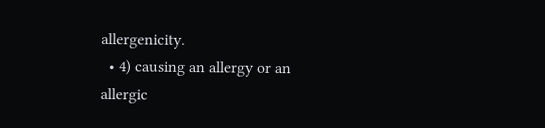allergenicity.
  • 4) causing an allergy or an allergic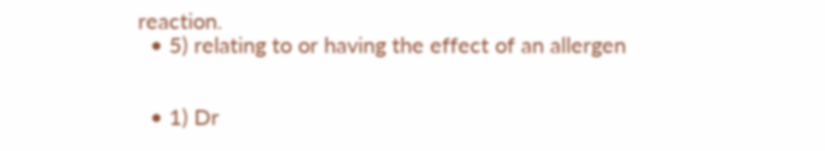reaction.
  • 5) relating to or having the effect of an allergen


  • 1) Dr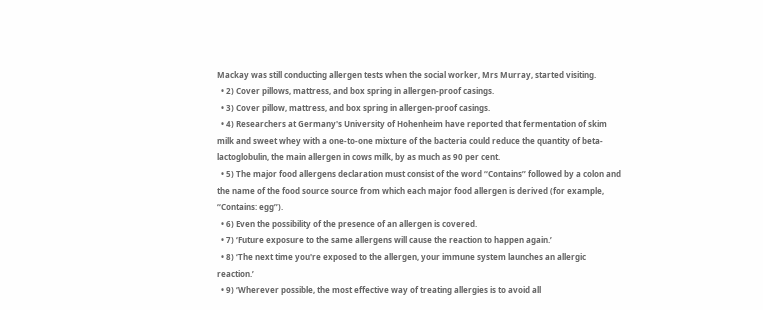Mackay was still conducting allergen tests when the social worker, Mrs Murray, started visiting.
  • 2) Cover pillows, mattress, and box spring in allergen-proof casings.
  • 3) Cover pillow, mattress, and box spring in allergen-proof casings.
  • 4) Researchers at Germany's University of Hohenheim have reported that fermentation of skim milk and sweet whey with a one-to-one mixture of the bacteria could reduce the quantity of beta-lactoglobulin, the main allergen in cows milk, by as much as 90 per cent.
  • 5) The major food allergens declaration must consist of the word ‘‘Contains’’ followed by a colon and the name of the food source source from which each major food allergen is derived (for example, ‘‘Contains: egg’’).
  • 6) Even the possibility of the presence of an allergen is covered.
  • 7) ‘Future exposure to the same allergens will cause the reaction to happen again.’
  • 8) ‘The next time you're exposed to the allergen, your immune system launches an allergic reaction.’
  • 9) ‘Wherever possible, the most effective way of treating allergies is to avoid all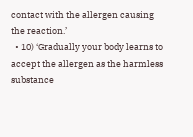contact with the allergen causing the reaction.’
  • 10) ‘Gradually your body learns to accept the allergen as the harmless substance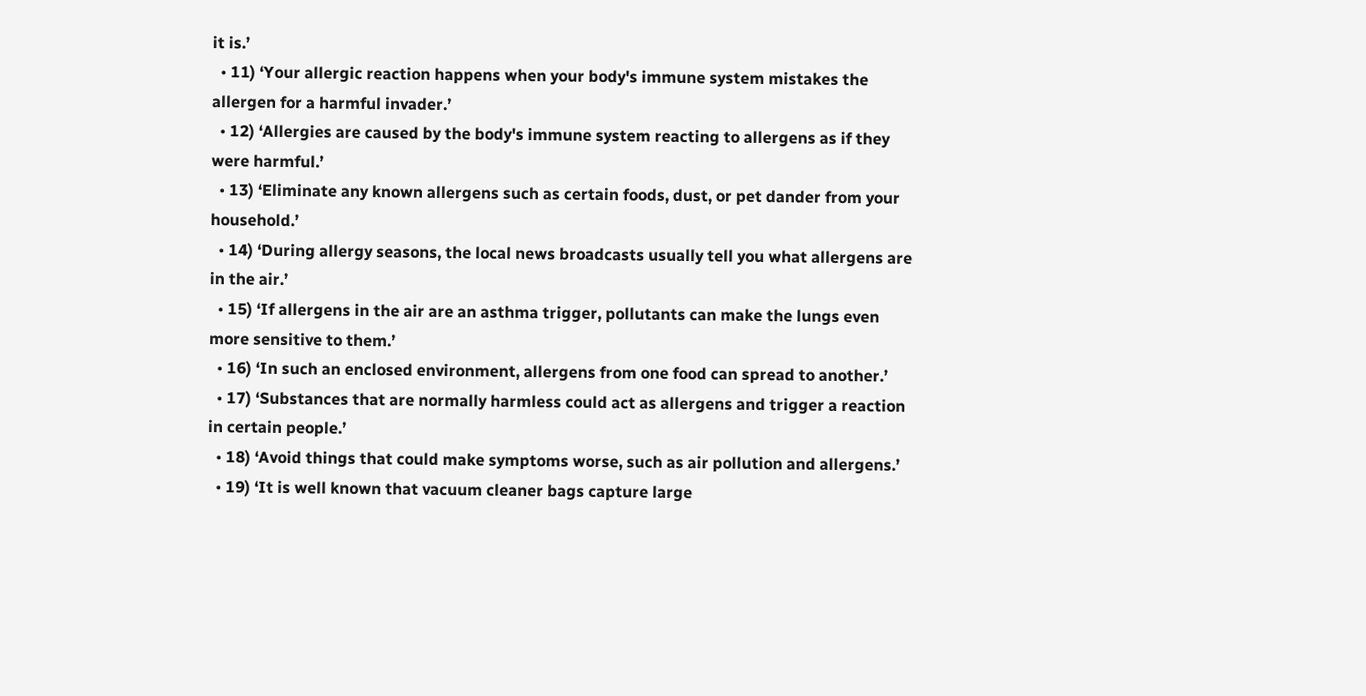it is.’
  • 11) ‘Your allergic reaction happens when your body's immune system mistakes the allergen for a harmful invader.’
  • 12) ‘Allergies are caused by the body's immune system reacting to allergens as if they were harmful.’
  • 13) ‘Eliminate any known allergens such as certain foods, dust, or pet dander from your household.’
  • 14) ‘During allergy seasons, the local news broadcasts usually tell you what allergens are in the air.’
  • 15) ‘If allergens in the air are an asthma trigger, pollutants can make the lungs even more sensitive to them.’
  • 16) ‘In such an enclosed environment, allergens from one food can spread to another.’
  • 17) ‘Substances that are normally harmless could act as allergens and trigger a reaction in certain people.’
  • 18) ‘Avoid things that could make symptoms worse, such as air pollution and allergens.’
  • 19) ‘It is well known that vacuum cleaner bags capture large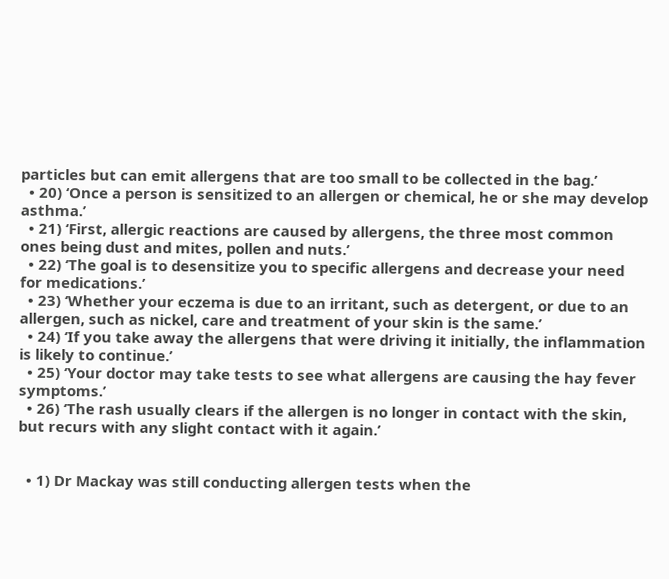particles but can emit allergens that are too small to be collected in the bag.’
  • 20) ‘Once a person is sensitized to an allergen or chemical, he or she may develop asthma.’
  • 21) ‘First, allergic reactions are caused by allergens, the three most common ones being dust and mites, pollen and nuts.’
  • 22) ‘The goal is to desensitize you to specific allergens and decrease your need for medications.’
  • 23) ‘Whether your eczema is due to an irritant, such as detergent, or due to an allergen, such as nickel, care and treatment of your skin is the same.’
  • 24) ‘If you take away the allergens that were driving it initially, the inflammation is likely to continue.’
  • 25) ‘Your doctor may take tests to see what allergens are causing the hay fever symptoms.’
  • 26) ‘The rash usually clears if the allergen is no longer in contact with the skin, but recurs with any slight contact with it again.’


  • 1) Dr Mackay was still conducting allergen tests when the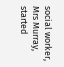social worker, Mrs Murray, started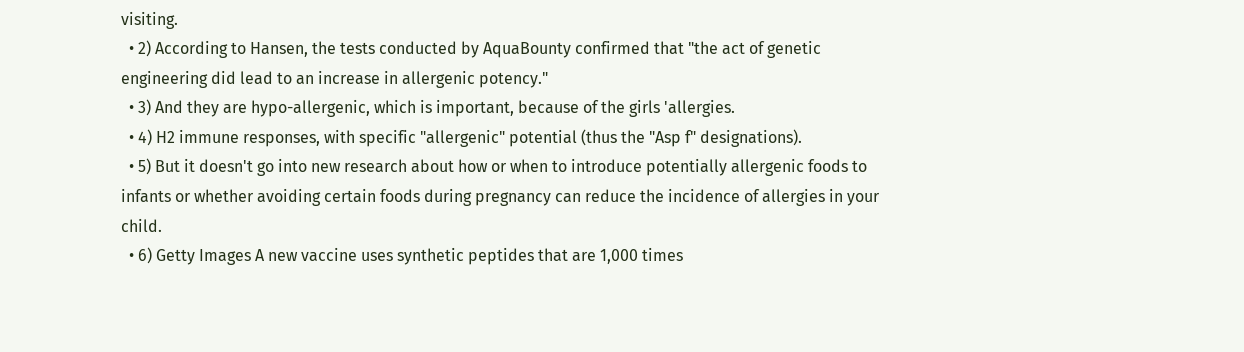visiting.
  • 2) According to Hansen, the tests conducted by AquaBounty confirmed that "the act of genetic engineering did lead to an increase in allergenic potency."
  • 3) And they are hypo-allergenic, which is important, because of the girls 'allergies.
  • 4) H2 immune responses, with specific "allergenic" potential (thus the "Asp f" designations).
  • 5) But it doesn't go into new research about how or when to introduce potentially allergenic foods to infants or whether avoiding certain foods during pregnancy can reduce the incidence of allergies in your child.
  • 6) Getty Images A new vaccine uses synthetic peptides that are 1,000 times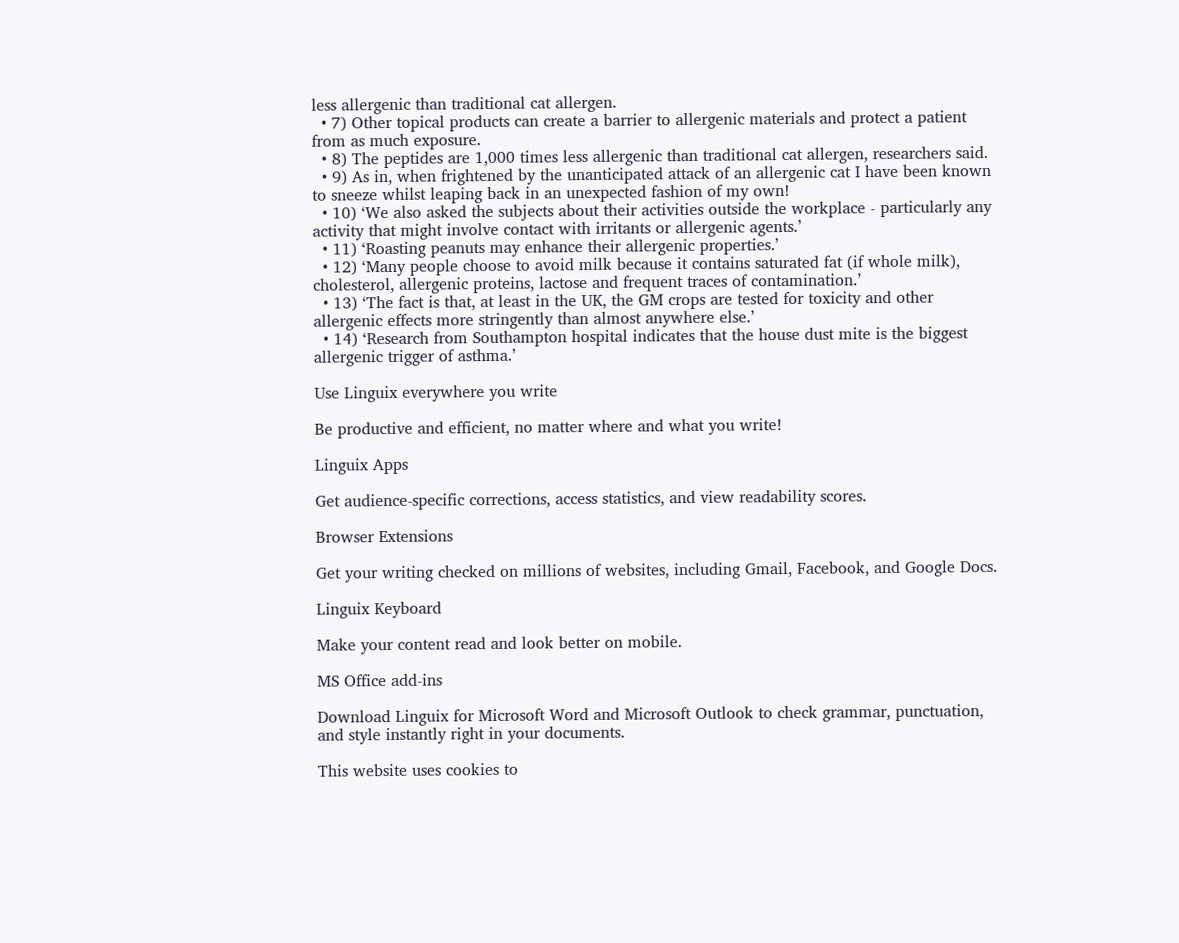less allergenic than traditional cat allergen.
  • 7) Other topical products can create a barrier to allergenic materials and protect a patient from as much exposure.
  • 8) The peptides are 1,000 times less allergenic than traditional cat allergen, researchers said.
  • 9) As in, when frightened by the unanticipated attack of an allergenic cat I have been known to sneeze whilst leaping back in an unexpected fashion of my own!
  • 10) ‘We also asked the subjects about their activities outside the workplace - particularly any activity that might involve contact with irritants or allergenic agents.’
  • 11) ‘Roasting peanuts may enhance their allergenic properties.’
  • 12) ‘Many people choose to avoid milk because it contains saturated fat (if whole milk), cholesterol, allergenic proteins, lactose and frequent traces of contamination.’
  • 13) ‘The fact is that, at least in the UK, the GM crops are tested for toxicity and other allergenic effects more stringently than almost anywhere else.’
  • 14) ‘Research from Southampton hospital indicates that the house dust mite is the biggest allergenic trigger of asthma.’

Use Linguix everywhere you write

Be productive and efficient, no matter where and what you write!

Linguix Apps

Get audience-specific corrections, access statistics, and view readability scores.

Browser Extensions

Get your writing checked on millions of websites, including Gmail, Facebook, and Google Docs.

Linguix Keyboard

Make your content read and look better on mobile.

MS Office add-ins

Download Linguix for Microsoft Word and Microsoft Outlook to check grammar, punctuation, and style instantly right in your documents.

This website uses cookies to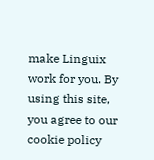make Linguix work for you. By using this site, you agree to our cookie policy